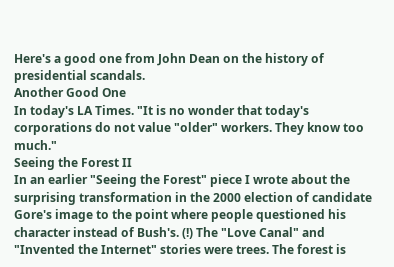Here's a good one from John Dean on the history of presidential scandals.
Another Good One
In today's LA Times. "It is no wonder that today's corporations do not value "older" workers. They know too much."
Seeing the Forest II
In an earlier "Seeing the Forest" piece I wrote about the surprising transformation in the 2000 election of candidate Gore's image to the point where people questioned his character instead of Bush's. (!) The "Love Canal" and "Invented the Internet" stories were trees. The forest is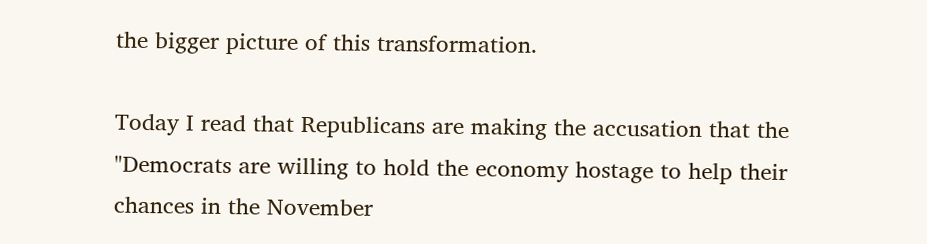the bigger picture of this transformation.

Today I read that Republicans are making the accusation that the "Democrats are willing to hold the economy hostage to help their chances in the November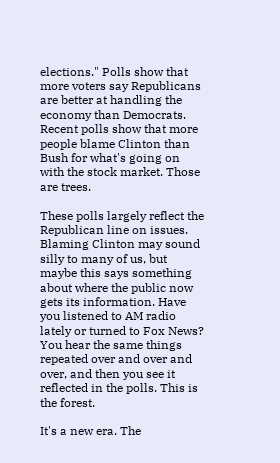elections." Polls show that more voters say Republicans are better at handling the economy than Democrats. Recent polls show that more people blame Clinton than Bush for what's going on with the stock market. Those are trees.

These polls largely reflect the Republican line on issues. Blaming Clinton may sound silly to many of us, but maybe this says something about where the public now gets its information. Have you listened to AM radio lately or turned to Fox News? You hear the same things repeated over and over and over, and then you see it reflected in the polls. This is the forest.

It's a new era. The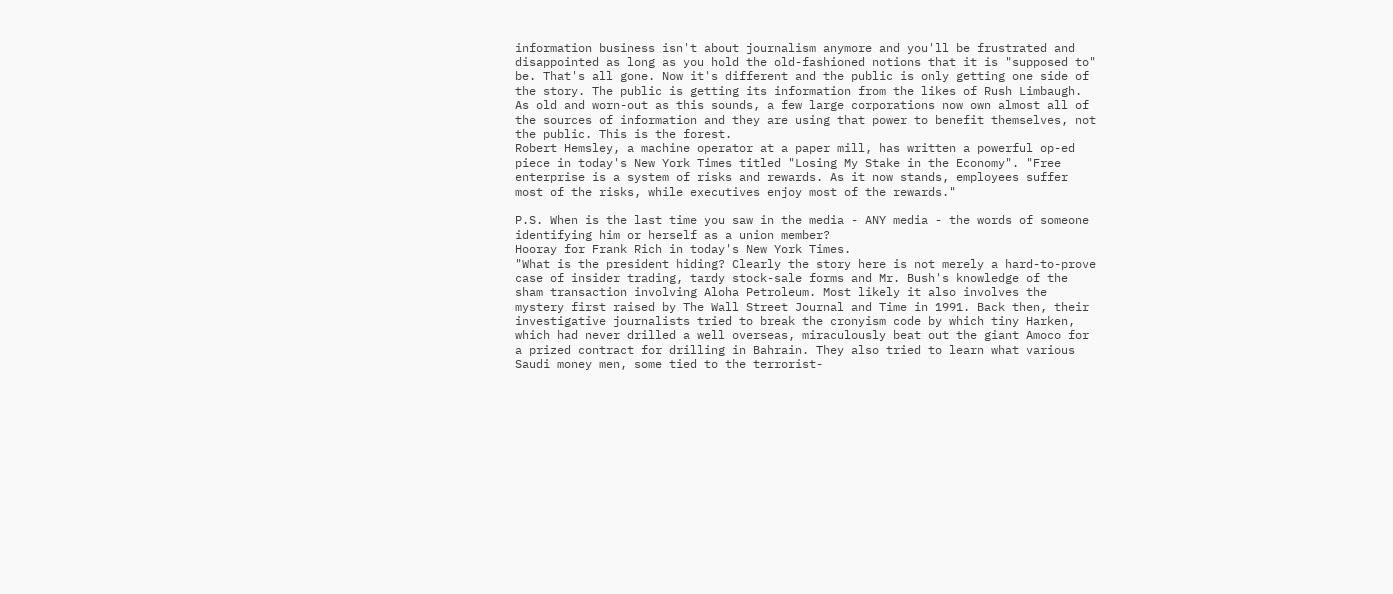information business isn't about journalism anymore and you'll be frustrated and disappointed as long as you hold the old-fashioned notions that it is "supposed to" be. That's all gone. Now it's different and the public is only getting one side of the story. The public is getting its information from the likes of Rush Limbaugh. As old and worn-out as this sounds, a few large corporations now own almost all of the sources of information and they are using that power to benefit themselves, not the public. This is the forest.
Robert Hemsley, a machine operator at a paper mill, has written a powerful op-ed piece in today's New York Times titled "Losing My Stake in the Economy". "Free enterprise is a system of risks and rewards. As it now stands, employees suffer most of the risks, while executives enjoy most of the rewards."

P.S. When is the last time you saw in the media - ANY media - the words of someone identifying him or herself as a union member?
Hooray for Frank Rich in today's New York Times.
"What is the president hiding? Clearly the story here is not merely a hard-to-prove case of insider trading, tardy stock-sale forms and Mr. Bush's knowledge of the sham transaction involving Aloha Petroleum. Most likely it also involves the mystery first raised by The Wall Street Journal and Time in 1991. Back then, their investigative journalists tried to break the cronyism code by which tiny Harken, which had never drilled a well overseas, miraculously beat out the giant Amoco for a prized contract for drilling in Bahrain. They also tried to learn what various Saudi money men, some tied to the terrorist-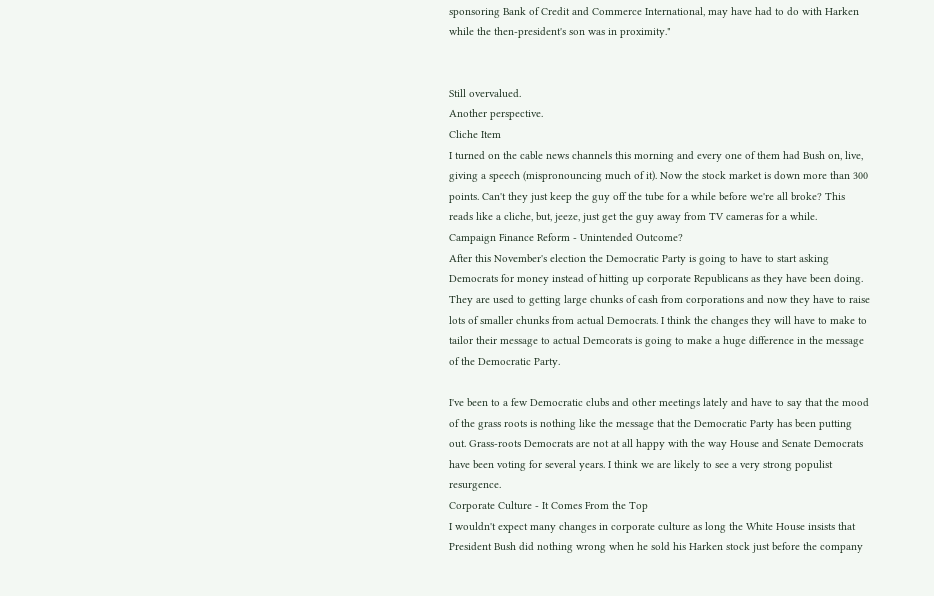sponsoring Bank of Credit and Commerce International, may have had to do with Harken while the then-president's son was in proximity."


Still overvalued.
Another perspective.
Cliche Item
I turned on the cable news channels this morning and every one of them had Bush on, live, giving a speech (mispronouncing much of it). Now the stock market is down more than 300 points. Can't they just keep the guy off the tube for a while before we're all broke? This reads like a cliche, but, jeeze, just get the guy away from TV cameras for a while.
Campaign Finance Reform - Unintended Outcome?
After this November's election the Democratic Party is going to have to start asking Democrats for money instead of hitting up corporate Republicans as they have been doing. They are used to getting large chunks of cash from corporations and now they have to raise lots of smaller chunks from actual Democrats. I think the changes they will have to make to tailor their message to actual Demcorats is going to make a huge difference in the message of the Democratic Party.

I've been to a few Democratic clubs and other meetings lately and have to say that the mood of the grass roots is nothing like the message that the Democratic Party has been putting out. Grass-roots Democrats are not at all happy with the way House and Senate Democrats have been voting for several years. I think we are likely to see a very strong populist resurgence.
Corporate Culture - It Comes From the Top
I wouldn't expect many changes in corporate culture as long the White House insists that President Bush did nothing wrong when he sold his Harken stock just before the company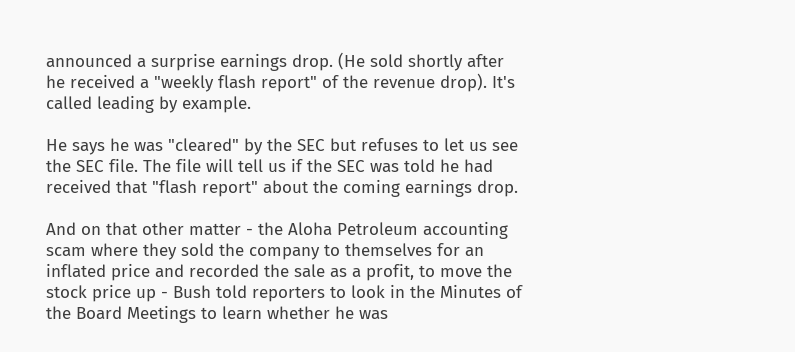announced a surprise earnings drop. (He sold shortly after he received a "weekly flash report" of the revenue drop). It's called leading by example.

He says he was "cleared" by the SEC but refuses to let us see the SEC file. The file will tell us if the SEC was told he had received that "flash report" about the coming earnings drop.

And on that other matter - the Aloha Petroleum accounting scam where they sold the company to themselves for an inflated price and recorded the sale as a profit, to move the stock price up - Bush told reporters to look in the Minutes of the Board Meetings to learn whether he was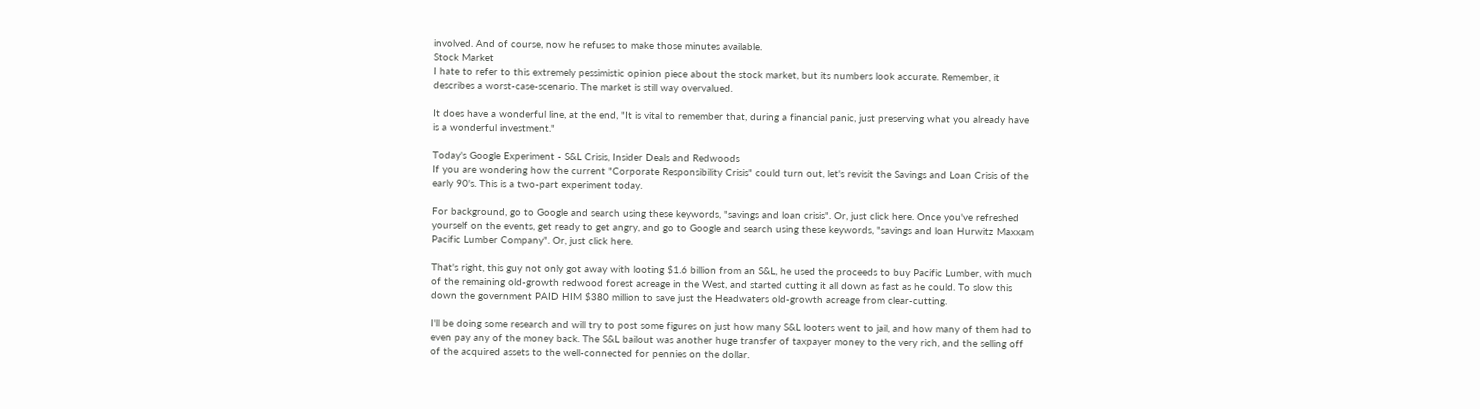involved. And of course, now he refuses to make those minutes available.
Stock Market
I hate to refer to this extremely pessimistic opinion piece about the stock market, but its numbers look accurate. Remember, it describes a worst-case-scenario. The market is still way overvalued.

It does have a wonderful line, at the end, "It is vital to remember that, during a financial panic, just preserving what you already have is a wonderful investment."

Today's Google Experiment - S&L Crisis, Insider Deals and Redwoods
If you are wondering how the current "Corporate Responsibility Crisis" could turn out, let's revisit the Savings and Loan Crisis of the early 90's. This is a two-part experiment today.

For background, go to Google and search using these keywords, "savings and loan crisis". Or, just click here. Once you've refreshed yourself on the events, get ready to get angry, and go to Google and search using these keywords, "savings and loan Hurwitz Maxxam Pacific Lumber Company". Or, just click here.

That's right, this guy not only got away with looting $1.6 billion from an S&L, he used the proceeds to buy Pacific Lumber, with much of the remaining old-growth redwood forest acreage in the West, and started cutting it all down as fast as he could. To slow this down the government PAID HIM $380 million to save just the Headwaters old-growth acreage from clear-cutting.

I'll be doing some research and will try to post some figures on just how many S&L looters went to jail, and how many of them had to even pay any of the money back. The S&L bailout was another huge transfer of taxpayer money to the very rich, and the selling off of the acquired assets to the well-connected for pennies on the dollar.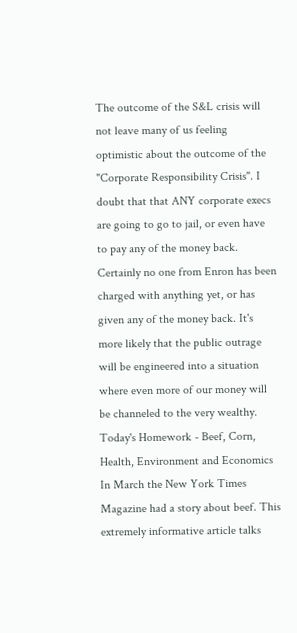The outcome of the S&L crisis will not leave many of us feeling optimistic about the outcome of the "Corporate Responsibility Crisis". I doubt that that ANY corporate execs are going to go to jail, or even have to pay any of the money back. Certainly no one from Enron has been charged with anything yet, or has given any of the money back. It's more likely that the public outrage will be engineered into a situation where even more of our money will be channeled to the very wealthy.
Today's Homework - Beef, Corn, Health, Environment and Economics
In March the New York Times Magazine had a story about beef. This extremely informative article talks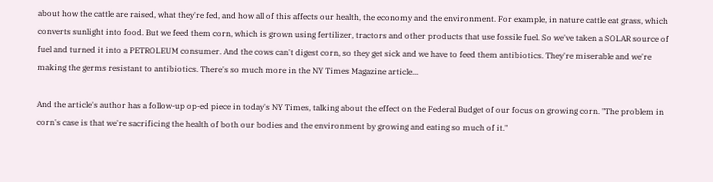about how the cattle are raised, what they're fed, and how all of this affects our health, the economy and the environment. For example, in nature cattle eat grass, which converts sunlight into food. But we feed them corn, which is grown using fertilizer, tractors and other products that use fossile fuel. So we've taken a SOLAR source of fuel and turned it into a PETROLEUM consumer. And the cows can't digest corn, so they get sick and we have to feed them antibiotics. They're miserable and we're making the germs resistant to antibiotics. There's so much more in the NY Times Magazine article...

And the article's author has a follow-up op-ed piece in today's NY Times, talking about the effect on the Federal Budget of our focus on growing corn. "The problem in corn's case is that we're sacrificing the health of both our bodies and the environment by growing and eating so much of it."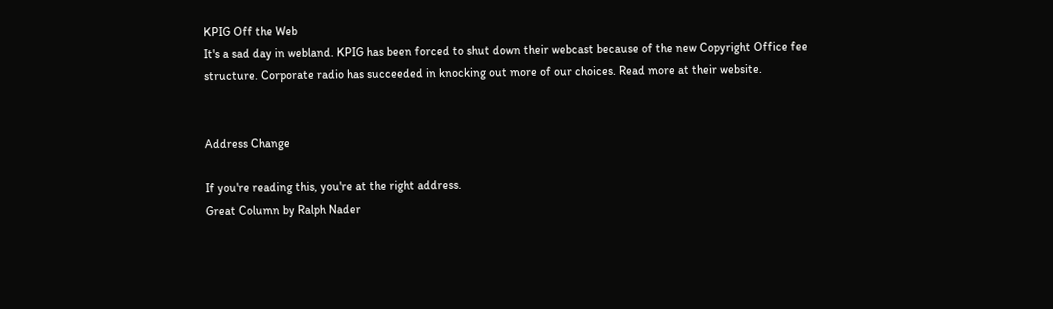KPIG Off the Web
It's a sad day in webland. KPIG has been forced to shut down their webcast because of the new Copyright Office fee structure. Corporate radio has succeeded in knocking out more of our choices. Read more at their website.


Address Change

If you're reading this, you're at the right address.
Great Column by Ralph Nader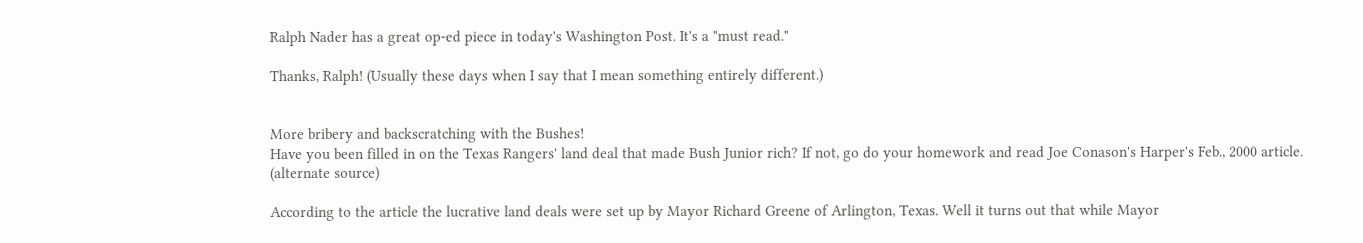Ralph Nader has a great op-ed piece in today's Washington Post. It's a "must read."

Thanks, Ralph! (Usually these days when I say that I mean something entirely different.)


More bribery and backscratching with the Bushes!
Have you been filled in on the Texas Rangers' land deal that made Bush Junior rich? If not, go do your homework and read Joe Conason's Harper's Feb., 2000 article. (alternate source)

According to the article the lucrative land deals were set up by Mayor Richard Greene of Arlington, Texas. Well it turns out that while Mayor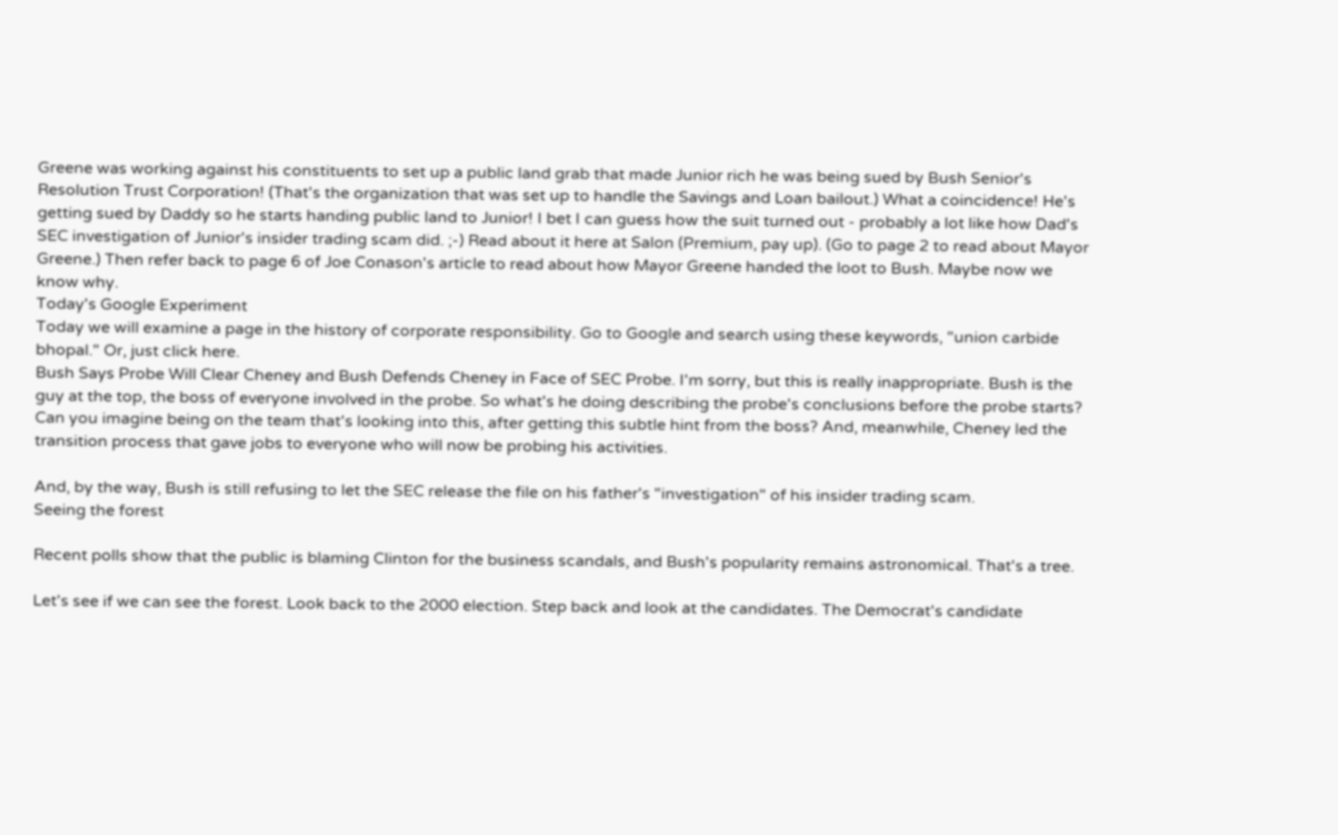Greene was working against his constituents to set up a public land grab that made Junior rich he was being sued by Bush Senior's Resolution Trust Corporation! (That's the organization that was set up to handle the Savings and Loan bailout.) What a coincidence! He's getting sued by Daddy so he starts handing public land to Junior! I bet I can guess how the suit turned out - probably a lot like how Dad's SEC investigation of Junior's insider trading scam did. ;-) Read about it here at Salon (Premium, pay up). (Go to page 2 to read about Mayor Greene.) Then refer back to page 6 of Joe Conason's article to read about how Mayor Greene handed the loot to Bush. Maybe now we know why.
Today's Google Experiment
Today we will examine a page in the history of corporate responsibility. Go to Google and search using these keywords, "union carbide bhopal." Or, just click here.
Bush Says Probe Will Clear Cheney and Bush Defends Cheney in Face of SEC Probe. I'm sorry, but this is really inappropriate. Bush is the guy at the top, the boss of everyone involved in the probe. So what's he doing describing the probe's conclusions before the probe starts? Can you imagine being on the team that's looking into this, after getting this subtle hint from the boss? And, meanwhile, Cheney led the transition process that gave jobs to everyone who will now be probing his activities.

And, by the way, Bush is still refusing to let the SEC release the file on his father's "investigation" of his insider trading scam.
Seeing the forest

Recent polls show that the public is blaming Clinton for the business scandals, and Bush's popularity remains astronomical. That's a tree.

Let's see if we can see the forest. Look back to the 2000 election. Step back and look at the candidates. The Democrat's candidate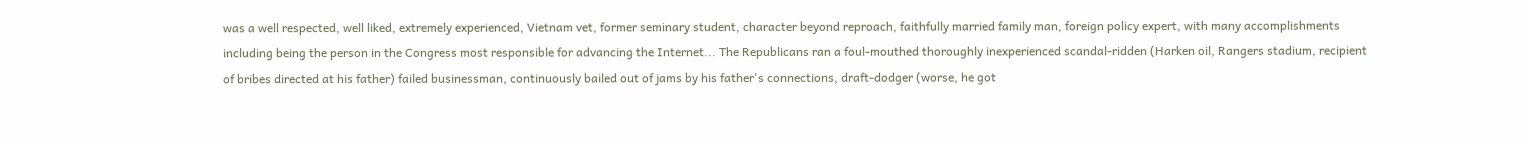was a well respected, well liked, extremely experienced, Vietnam vet, former seminary student, character beyond reproach, faithfully married family man, foreign policy expert, with many accomplishments including being the person in the Congress most responsible for advancing the Internet... The Republicans ran a foul-mouthed thoroughly inexperienced scandal-ridden (Harken oil, Rangers stadium, recipient of bribes directed at his father) failed businessman, continuously bailed out of jams by his father's connections, draft-dodger (worse, he got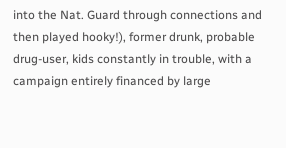into the Nat. Guard through connections and then played hooky!), former drunk, probable drug-user, kids constantly in trouble, with a campaign entirely financed by large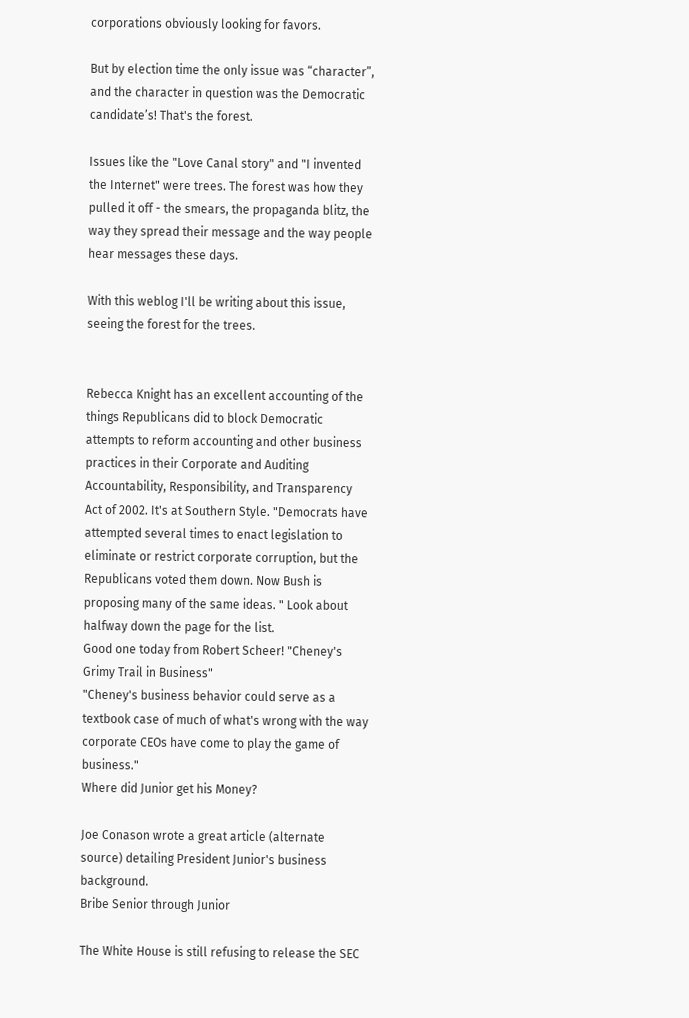corporations obviously looking for favors.

But by election time the only issue was “character”, and the character in question was the Democratic candidate’s! That's the forest.

Issues like the "Love Canal story" and "I invented the Internet" were trees. The forest was how they pulled it off - the smears, the propaganda blitz, the way they spread their message and the way people hear messages these days.

With this weblog I'll be writing about this issue, seeing the forest for the trees.


Rebecca Knight has an excellent accounting of the things Republicans did to block Democratic attempts to reform accounting and other business practices in their Corporate and Auditing Accountability, Responsibility, and Transparency Act of 2002. It's at Southern Style. "Democrats have attempted several times to enact legislation to eliminate or restrict corporate corruption, but the Republicans voted them down. Now Bush is proposing many of the same ideas. " Look about halfway down the page for the list.
Good one today from Robert Scheer! "Cheney's Grimy Trail in Business"
"Cheney's business behavior could serve as a textbook case of much of what's wrong with the way corporate CEOs have come to play the game of business."
Where did Junior get his Money?

Joe Conason wrote a great article (alternate source) detailing President Junior's business background.
Bribe Senior through Junior

The White House is still refusing to release the SEC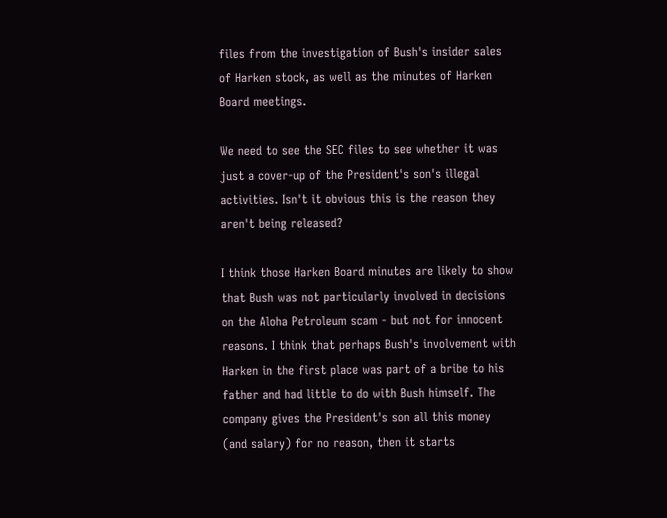files from the investigation of Bush's insider sales of Harken stock, as well as the minutes of Harken Board meetings.

We need to see the SEC files to see whether it was just a cover-up of the President's son's illegal activities. Isn't it obvious this is the reason they aren't being released?

I think those Harken Board minutes are likely to show that Bush was not particularly involved in decisions on the Aloha Petroleum scam - but not for innocent reasons. I think that perhaps Bush's involvement with Harken in the first place was part of a bribe to his father and had little to do with Bush himself. The company gives the President's son all this money (and salary) for no reason, then it starts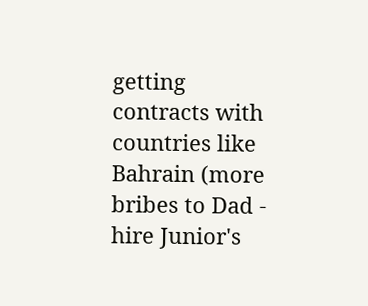getting contracts with countries like Bahrain (more bribes to Dad - hire Junior's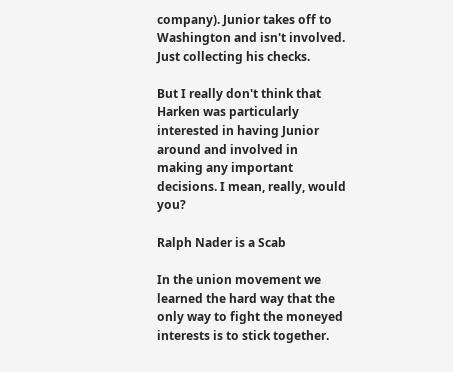company). Junior takes off to Washington and isn't involved. Just collecting his checks.

But I really don't think that Harken was particularly interested in having Junior around and involved in making any important decisions. I mean, really, would you?

Ralph Nader is a Scab

In the union movement we learned the hard way that the only way to fight the moneyed interests is to stick together.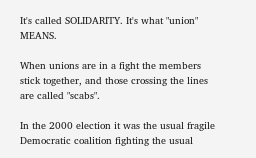It's called SOLIDARITY. It's what "union" MEANS.

When unions are in a fight the members stick together, and those crossing the lines are called "scabs".

In the 2000 election it was the usual fragile Democratic coalition fighting the usual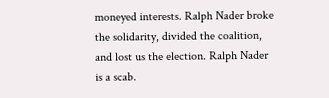moneyed interests. Ralph Nader broke the solidarity, divided the coalition, and lost us the election. Ralph Nader is a scab.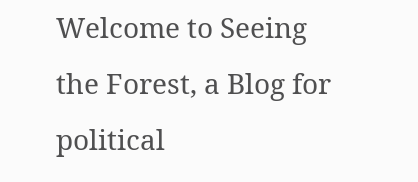Welcome to Seeing the Forest, a Blog for political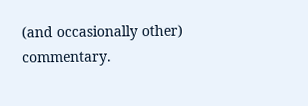(and occasionally other) commentary.